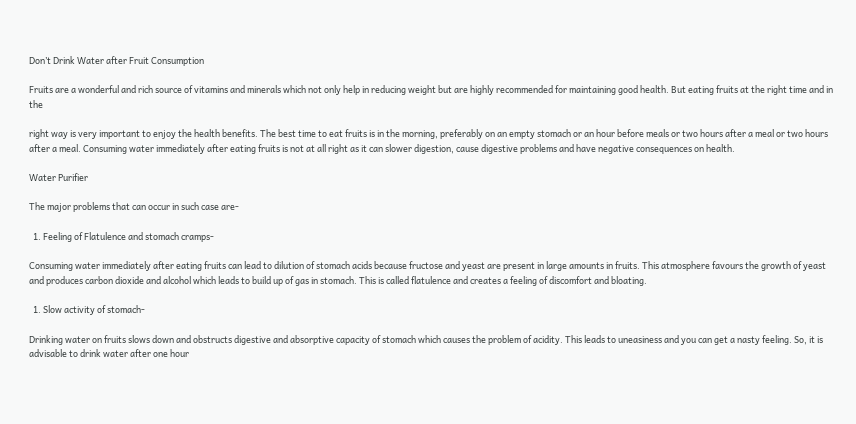Don’t Drink Water after Fruit Consumption

Fruits are a wonderful and rich source of vitamins and minerals which not only help in reducing weight but are highly recommended for maintaining good health. But eating fruits at the right time and in the

right way is very important to enjoy the health benefits. The best time to eat fruits is in the morning, preferably on an empty stomach or an hour before meals or two hours after a meal or two hours after a meal. Consuming water immediately after eating fruits is not at all right as it can slower digestion, cause digestive problems and have negative consequences on health.

Water Purifier

The major problems that can occur in such case are-

  1. Feeling of Flatulence and stomach cramps-

Consuming water immediately after eating fruits can lead to dilution of stomach acids because fructose and yeast are present in large amounts in fruits. This atmosphere favours the growth of yeast and produces carbon dioxide and alcohol which leads to build up of gas in stomach. This is called flatulence and creates a feeling of discomfort and bloating.

  1. Slow activity of stomach-

Drinking water on fruits slows down and obstructs digestive and absorptive capacity of stomach which causes the problem of acidity. This leads to uneasiness and you can get a nasty feeling. So, it is advisable to drink water after one hour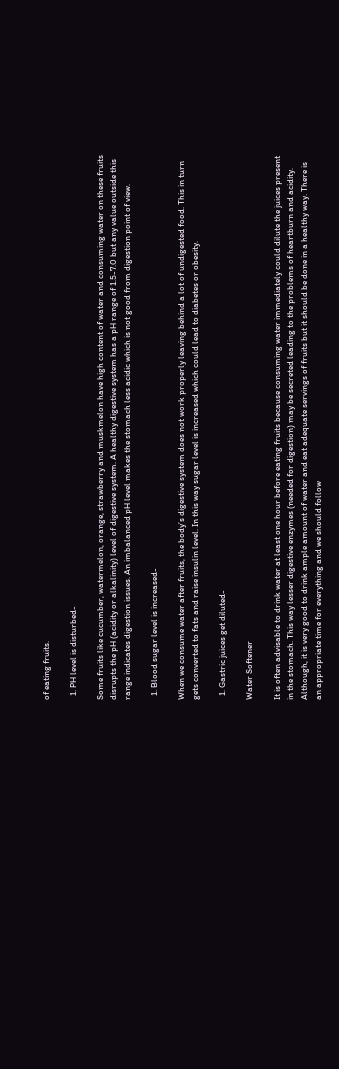of eating fruits.

  1. PH level is disturbed-

Some fruits like cucumber, watermelon, orange, strawberry and muskmelon have high content of water and consuming water on these fruits disrupts the pH (acidity or alkalinity) level of digestive system. A healthy digestive system has a pH range of 1.5-7.0 but any value outside this range indicates digestion issues. An imbalanced pH level makes the stomach less acidic which is not good from digestion point of view.

  1. Blood sugar level is increased-

When we consume water after fruits, the body’s digestive system does not work properly leaving behind a lot of undigested food. This in turn gets converted to fats and raise insulin level. In this way sugar level is increased which could lead to diabetes or obesity.

  1. Gastric juices get diluted-

Water Softener

It is often advisable to drink water at least one hour before eating fruits because consuming water immediately could dilute the juices present in the stomach. This way lesser digestive enzymes (needed for digestion) may be secreted leading to the problems of heartburn and acidity. Although, it is very good to drink ample amount of water and eat adequate servings of fruits but it should be done in a healthy way. There is an appropriate time for everything and we should follow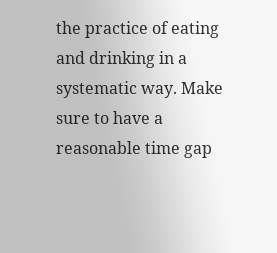the practice of eating and drinking in a systematic way. Make sure to have a reasonable time gap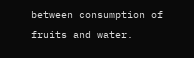between consumption of fruits and water.